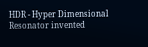HDR - Hyper Dimensional Resonator invented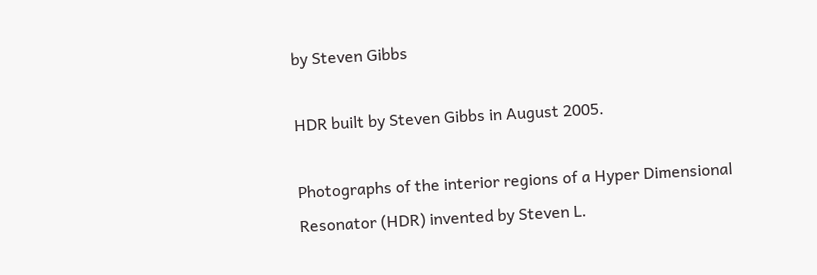by Steven Gibbs

HDR built by Steven Gibbs in August 2005.

Photographs of the interior regions of a Hyper Dimensional Resonator (HDR) invented by Steven L.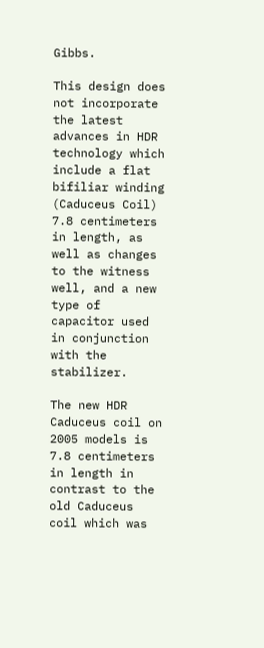Gibbs.

This design does not incorporate the latest advances in HDR technology which include a flat bifiliar winding (Caduceus Coil) 7.8 centimeters in length, as well as changes to the witness well, and a new type of capacitor used in conjunction with the stabilizer.

The new HDR Caduceus coil on 2005 models is 7.8 centimeters in length in contrast to the old Caduceus coil which was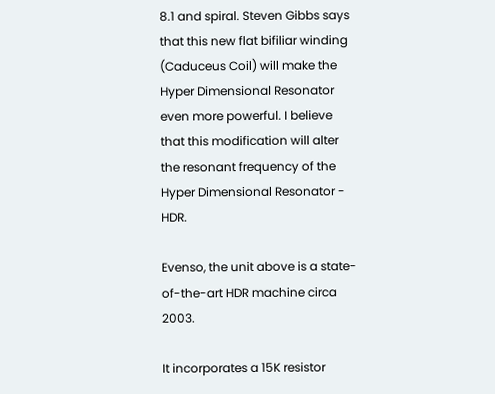8.1 and spiral. Steven Gibbs says that this new flat bifiliar winding (Caduceus Coil) will make the Hyper Dimensional Resonator even more powerful. I believe that this modification will alter the resonant frequency of the Hyper Dimensional Resonator - HDR.

Evenso, the unit above is a state-of-the-art HDR machine circa 2003.

It incorporates a 15K resistor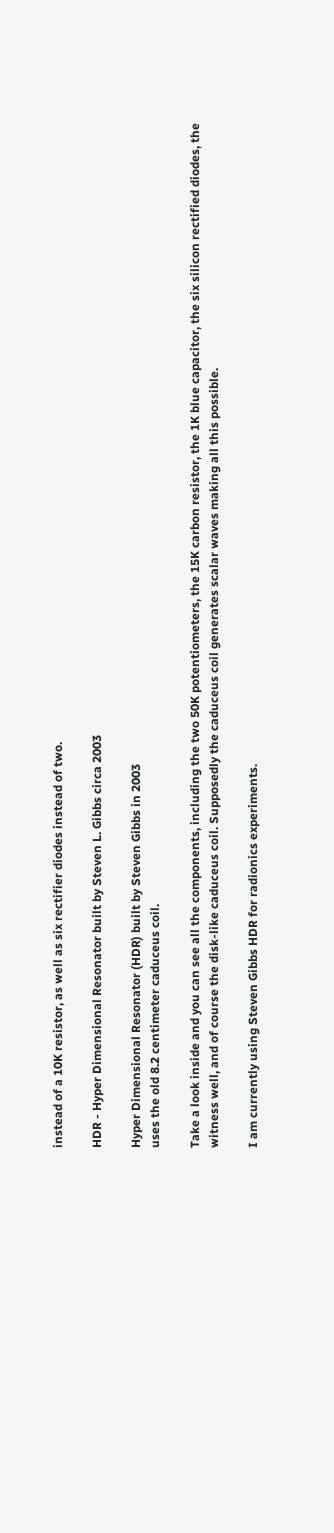instead of a 10K resistor, as well as six rectifier diodes instead of two.

HDR - Hyper Dimensional Resonator built by Steven L. Gibbs circa 2003

Hyper Dimensional Resonator (HDR) built by Steven Gibbs in 2003
uses the old 8.2 centimeter caduceus coil.

Take a look inside and you can see all the components, including the two 50K potentiometers, the 15K carbon resistor, the 1K blue capacitor, the six silicon rectified diodes, the witness well, and of course the disk-like caduceus coil. Supposedly the caduceus coil generates scalar waves making all this possible.

I am currently using Steven Gibbs HDR for radionics experiments.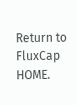Return to FluxCap HOME.